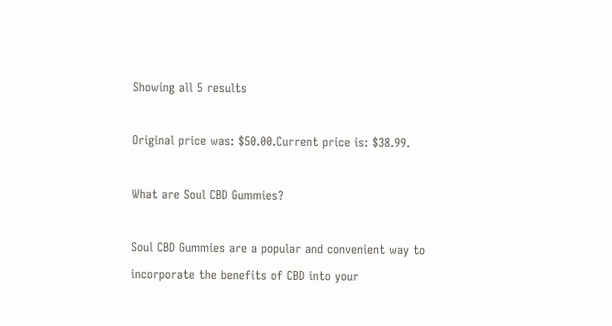Showing all 5 results

Original price was: $50.00.Current price is: $38.99.

What are Soul CBD Gummies?

Soul CBD Gummies are a popular and convenient way to incorporate the benefits of CBD into your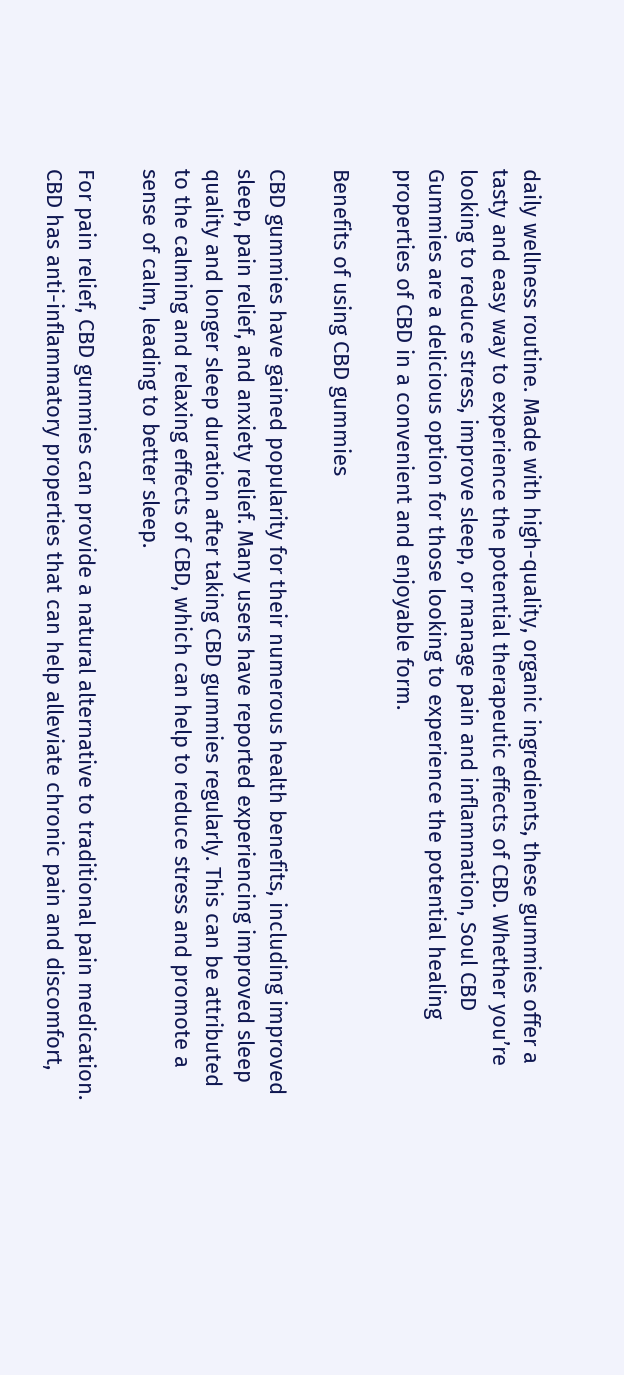daily wellness routine. Made with high-quality, organic ingredients, these gummies offer a tasty and easy way to experience the potential therapeutic effects of CBD. Whether you’re looking to reduce stress, improve sleep, or manage pain and inflammation, Soul CBD Gummies are a delicious option for those looking to experience the potential healing properties of CBD in a convenient and enjoyable form.

Benefits of using CBD gummies

CBD gummies have gained popularity for their numerous health benefits, including improved sleep, pain relief, and anxiety relief. Many users have reported experiencing improved sleep quality and longer sleep duration after taking CBD gummies regularly. This can be attributed to the calming and relaxing effects of CBD, which can help to reduce stress and promote a sense of calm, leading to better sleep.

For pain relief, CBD gummies can provide a natural alternative to traditional pain medication. CBD has anti-inflammatory properties that can help alleviate chronic pain and discomfort,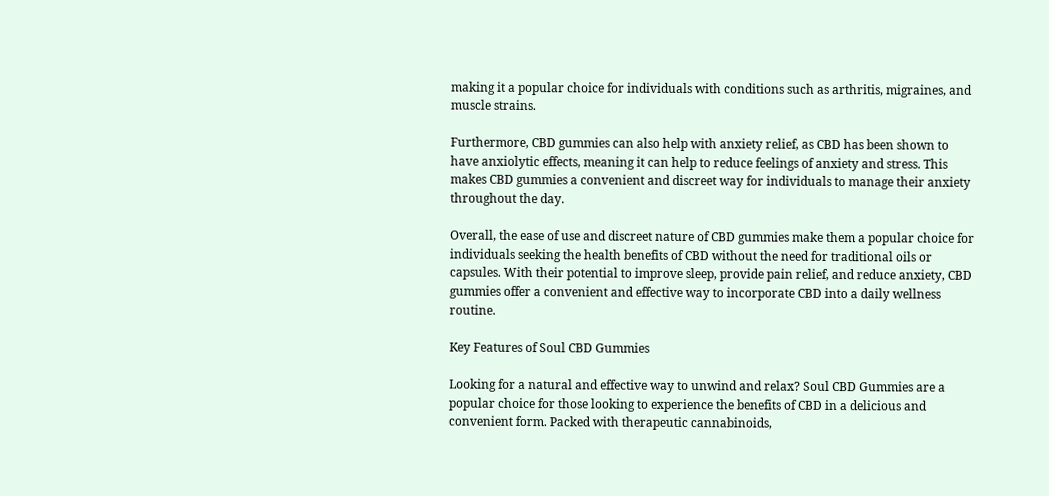making it a popular choice for individuals with conditions such as arthritis, migraines, and muscle strains.

Furthermore, CBD gummies can also help with anxiety relief, as CBD has been shown to have anxiolytic effects, meaning it can help to reduce feelings of anxiety and stress. This makes CBD gummies a convenient and discreet way for individuals to manage their anxiety throughout the day.

Overall, the ease of use and discreet nature of CBD gummies make them a popular choice for individuals seeking the health benefits of CBD without the need for traditional oils or capsules. With their potential to improve sleep, provide pain relief, and reduce anxiety, CBD gummies offer a convenient and effective way to incorporate CBD into a daily wellness routine.

Key Features of Soul CBD Gummies

Looking for a natural and effective way to unwind and relax? Soul CBD Gummies are a popular choice for those looking to experience the benefits of CBD in a delicious and convenient form. Packed with therapeutic cannabinoids,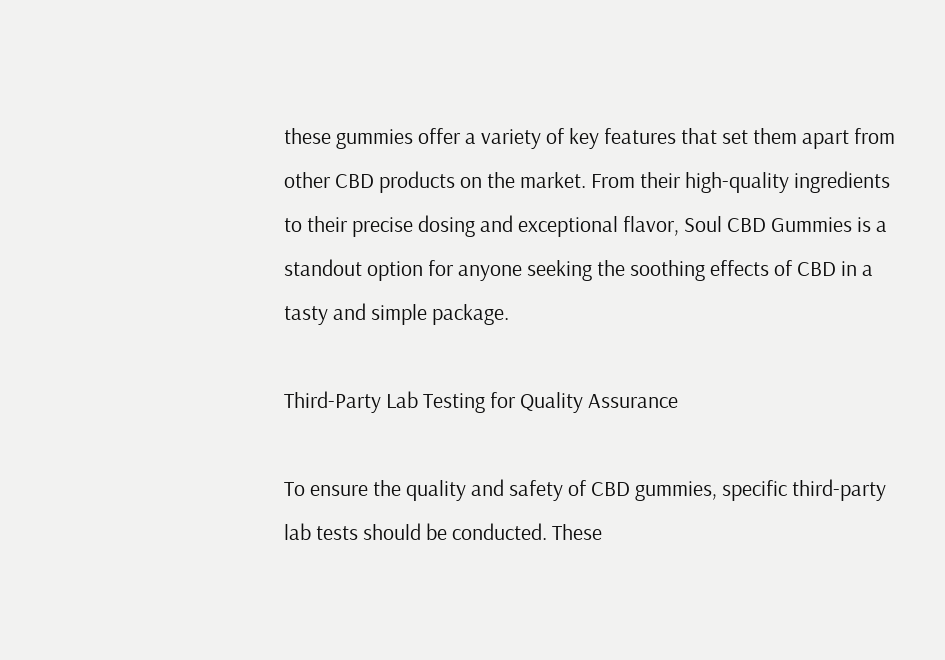these gummies offer a variety of key features that set them apart from other CBD products on the market. From their high-quality ingredients to their precise dosing and exceptional flavor, Soul CBD Gummies is a standout option for anyone seeking the soothing effects of CBD in a tasty and simple package.

Third-Party Lab Testing for Quality Assurance

To ensure the quality and safety of CBD gummies, specific third-party lab tests should be conducted. These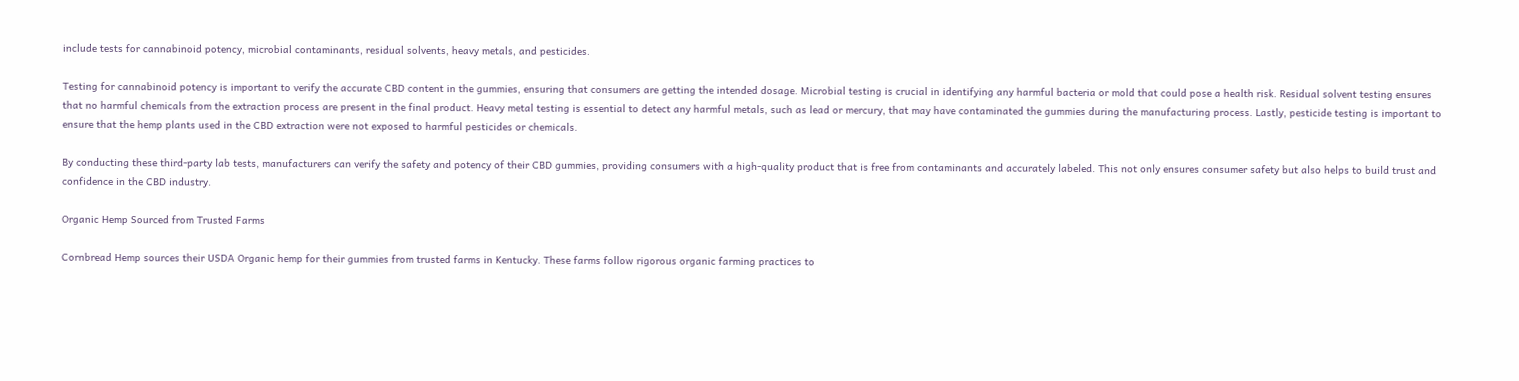include tests for cannabinoid potency, microbial contaminants, residual solvents, heavy metals, and pesticides.

Testing for cannabinoid potency is important to verify the accurate CBD content in the gummies, ensuring that consumers are getting the intended dosage. Microbial testing is crucial in identifying any harmful bacteria or mold that could pose a health risk. Residual solvent testing ensures that no harmful chemicals from the extraction process are present in the final product. Heavy metal testing is essential to detect any harmful metals, such as lead or mercury, that may have contaminated the gummies during the manufacturing process. Lastly, pesticide testing is important to ensure that the hemp plants used in the CBD extraction were not exposed to harmful pesticides or chemicals.

By conducting these third-party lab tests, manufacturers can verify the safety and potency of their CBD gummies, providing consumers with a high-quality product that is free from contaminants and accurately labeled. This not only ensures consumer safety but also helps to build trust and confidence in the CBD industry.

Organic Hemp Sourced from Trusted Farms

Cornbread Hemp sources their USDA Organic hemp for their gummies from trusted farms in Kentucky. These farms follow rigorous organic farming practices to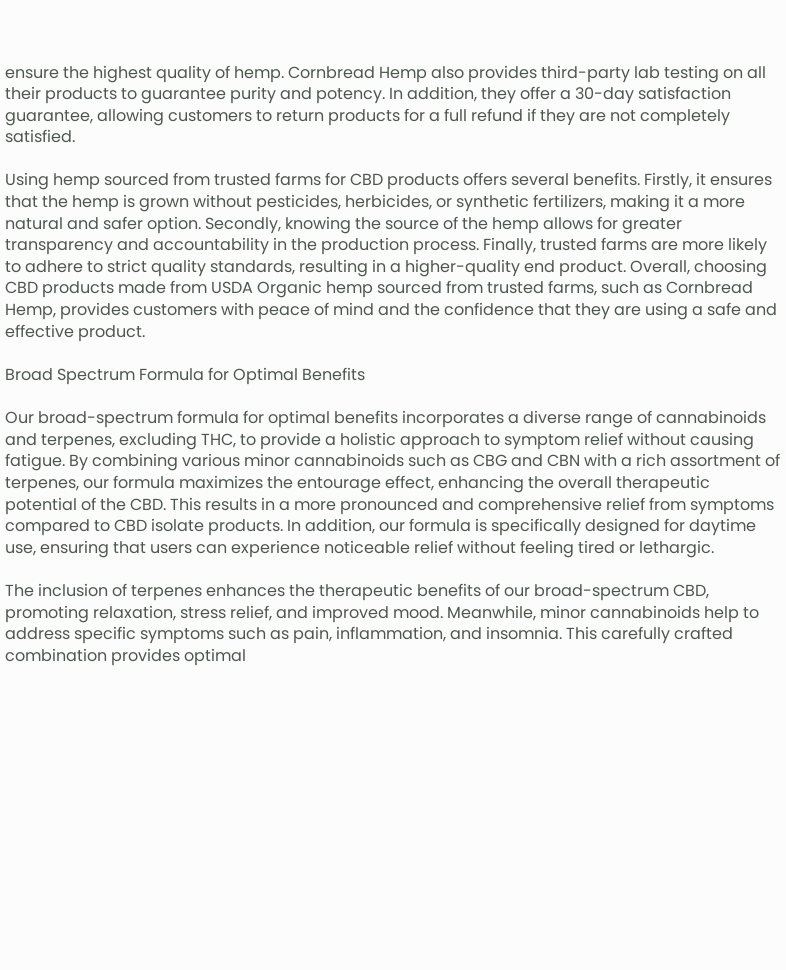ensure the highest quality of hemp. Cornbread Hemp also provides third-party lab testing on all their products to guarantee purity and potency. In addition, they offer a 30-day satisfaction guarantee, allowing customers to return products for a full refund if they are not completely satisfied.

Using hemp sourced from trusted farms for CBD products offers several benefits. Firstly, it ensures that the hemp is grown without pesticides, herbicides, or synthetic fertilizers, making it a more natural and safer option. Secondly, knowing the source of the hemp allows for greater transparency and accountability in the production process. Finally, trusted farms are more likely to adhere to strict quality standards, resulting in a higher-quality end product. Overall, choosing CBD products made from USDA Organic hemp sourced from trusted farms, such as Cornbread Hemp, provides customers with peace of mind and the confidence that they are using a safe and effective product.

Broad Spectrum Formula for Optimal Benefits

Our broad-spectrum formula for optimal benefits incorporates a diverse range of cannabinoids and terpenes, excluding THC, to provide a holistic approach to symptom relief without causing fatigue. By combining various minor cannabinoids such as CBG and CBN with a rich assortment of terpenes, our formula maximizes the entourage effect, enhancing the overall therapeutic potential of the CBD. This results in a more pronounced and comprehensive relief from symptoms compared to CBD isolate products. In addition, our formula is specifically designed for daytime use, ensuring that users can experience noticeable relief without feeling tired or lethargic.

The inclusion of terpenes enhances the therapeutic benefits of our broad-spectrum CBD, promoting relaxation, stress relief, and improved mood. Meanwhile, minor cannabinoids help to address specific symptoms such as pain, inflammation, and insomnia. This carefully crafted combination provides optimal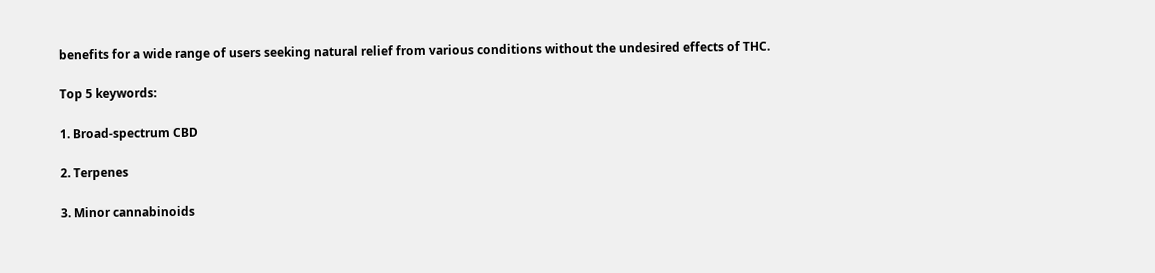benefits for a wide range of users seeking natural relief from various conditions without the undesired effects of THC.

Top 5 keywords:

1. Broad-spectrum CBD

2. Terpenes

3. Minor cannabinoids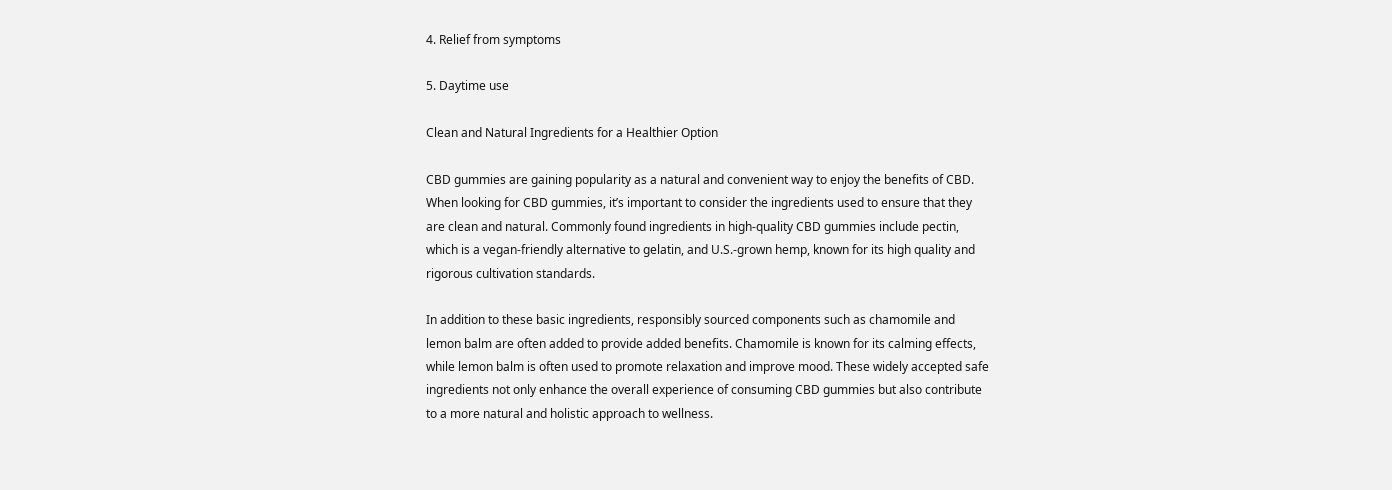4. Relief from symptoms

5. Daytime use

Clean and Natural Ingredients for a Healthier Option

CBD gummies are gaining popularity as a natural and convenient way to enjoy the benefits of CBD. When looking for CBD gummies, it’s important to consider the ingredients used to ensure that they are clean and natural. Commonly found ingredients in high-quality CBD gummies include pectin, which is a vegan-friendly alternative to gelatin, and U.S.-grown hemp, known for its high quality and rigorous cultivation standards.

In addition to these basic ingredients, responsibly sourced components such as chamomile and lemon balm are often added to provide added benefits. Chamomile is known for its calming effects, while lemon balm is often used to promote relaxation and improve mood. These widely accepted safe ingredients not only enhance the overall experience of consuming CBD gummies but also contribute to a more natural and holistic approach to wellness.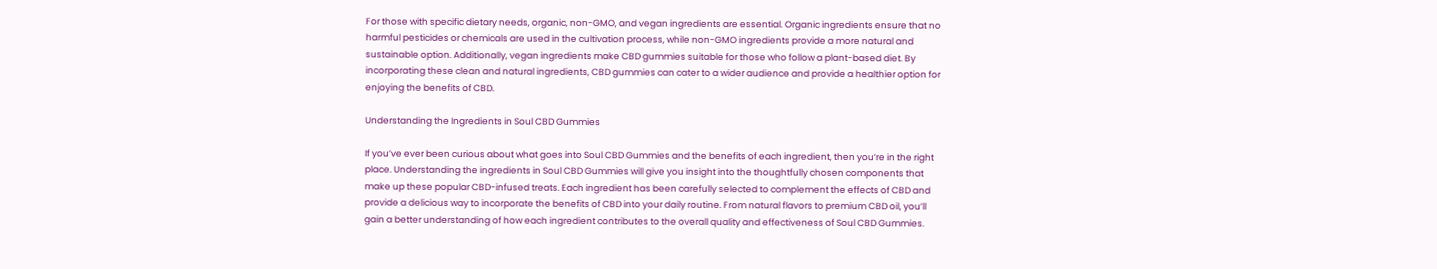For those with specific dietary needs, organic, non-GMO, and vegan ingredients are essential. Organic ingredients ensure that no harmful pesticides or chemicals are used in the cultivation process, while non-GMO ingredients provide a more natural and sustainable option. Additionally, vegan ingredients make CBD gummies suitable for those who follow a plant-based diet. By incorporating these clean and natural ingredients, CBD gummies can cater to a wider audience and provide a healthier option for enjoying the benefits of CBD.

Understanding the Ingredients in Soul CBD Gummies

If you’ve ever been curious about what goes into Soul CBD Gummies and the benefits of each ingredient, then you’re in the right place. Understanding the ingredients in Soul CBD Gummies will give you insight into the thoughtfully chosen components that make up these popular CBD-infused treats. Each ingredient has been carefully selected to complement the effects of CBD and provide a delicious way to incorporate the benefits of CBD into your daily routine. From natural flavors to premium CBD oil, you’ll gain a better understanding of how each ingredient contributes to the overall quality and effectiveness of Soul CBD Gummies.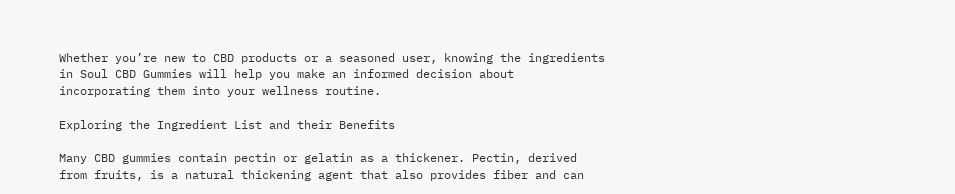Whether you’re new to CBD products or a seasoned user, knowing the ingredients in Soul CBD Gummies will help you make an informed decision about incorporating them into your wellness routine.

Exploring the Ingredient List and their Benefits

Many CBD gummies contain pectin or gelatin as a thickener. Pectin, derived from fruits, is a natural thickening agent that also provides fiber and can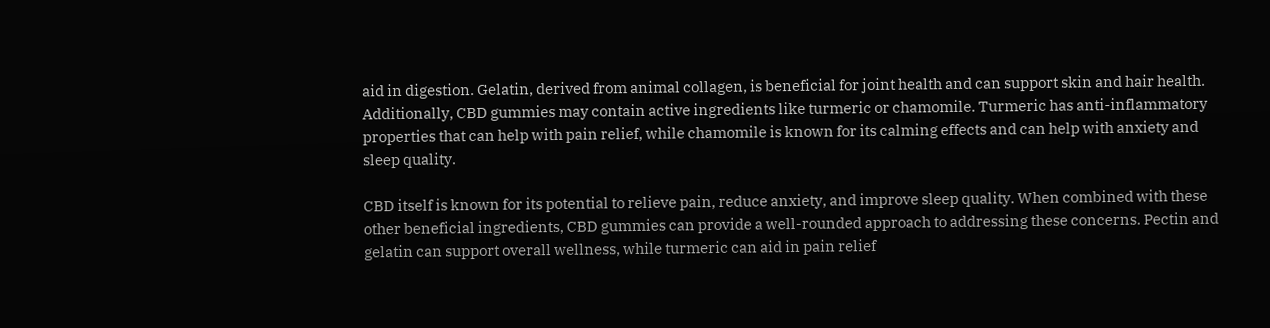aid in digestion. Gelatin, derived from animal collagen, is beneficial for joint health and can support skin and hair health. Additionally, CBD gummies may contain active ingredients like turmeric or chamomile. Turmeric has anti-inflammatory properties that can help with pain relief, while chamomile is known for its calming effects and can help with anxiety and sleep quality.

CBD itself is known for its potential to relieve pain, reduce anxiety, and improve sleep quality. When combined with these other beneficial ingredients, CBD gummies can provide a well-rounded approach to addressing these concerns. Pectin and gelatin can support overall wellness, while turmeric can aid in pain relief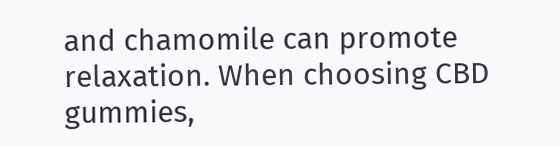and chamomile can promote relaxation. When choosing CBD gummies,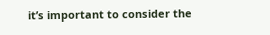it’s important to consider the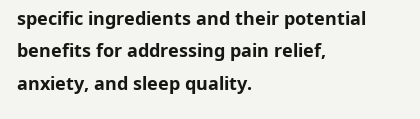specific ingredients and their potential benefits for addressing pain relief, anxiety, and sleep quality.